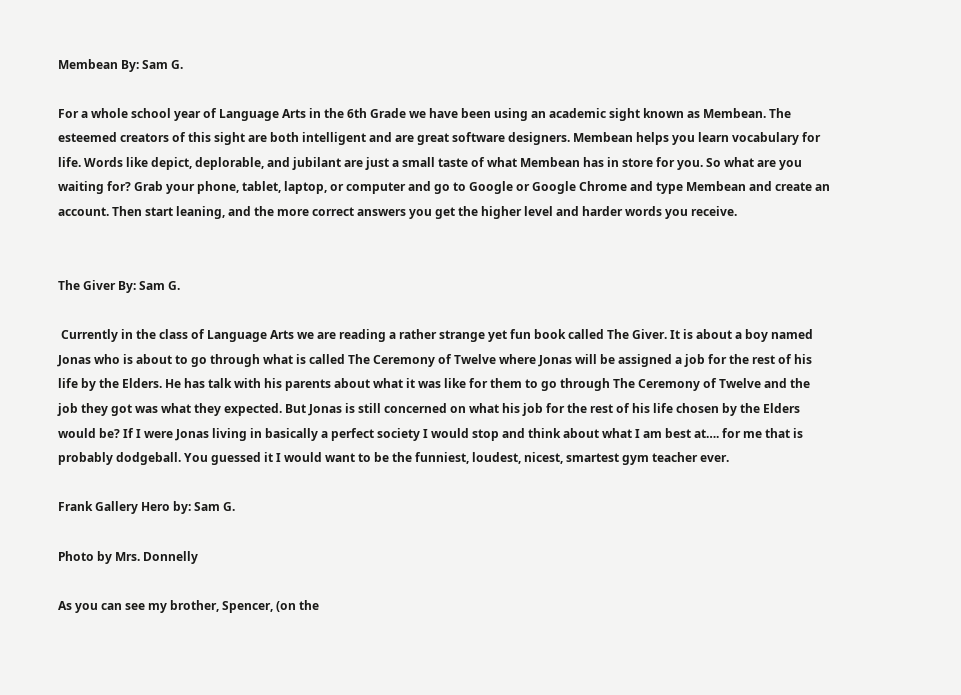Membean By: Sam G.

For a whole school year of Language Arts in the 6th Grade we have been using an academic sight known as Membean. The esteemed creators of this sight are both intelligent and are great software designers. Membean helps you learn vocabulary for life. Words like depict, deplorable, and jubilant are just a small taste of what Membean has in store for you. So what are you waiting for? Grab your phone, tablet, laptop, or computer and go to Google or Google Chrome and type Membean and create an account. Then start leaning, and the more correct answers you get the higher level and harder words you receive.


The Giver By: Sam G.

 Currently in the class of Language Arts we are reading a rather strange yet fun book called The Giver. It is about a boy named Jonas who is about to go through what is called The Ceremony of Twelve where Jonas will be assigned a job for the rest of his life by the Elders. He has talk with his parents about what it was like for them to go through The Ceremony of Twelve and the job they got was what they expected. But Jonas is still concerned on what his job for the rest of his life chosen by the Elders would be? If I were Jonas living in basically a perfect society I would stop and think about what I am best at…. for me that is probably dodgeball. You guessed it I would want to be the funniest, loudest, nicest, smartest gym teacher ever.

Frank Gallery Hero by: Sam G.

Photo by Mrs. Donnelly

As you can see my brother, Spencer, (on the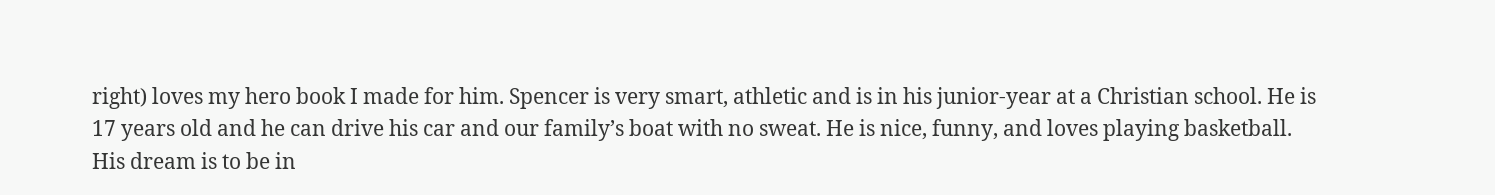right) loves my hero book I made for him. Spencer is very smart, athletic and is in his junior-year at a Christian school. He is 17 years old and he can drive his car and our family’s boat with no sweat. He is nice, funny, and loves playing basketball. His dream is to be in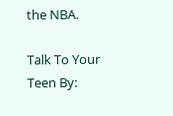the NBA.

Talk To Your Teen By: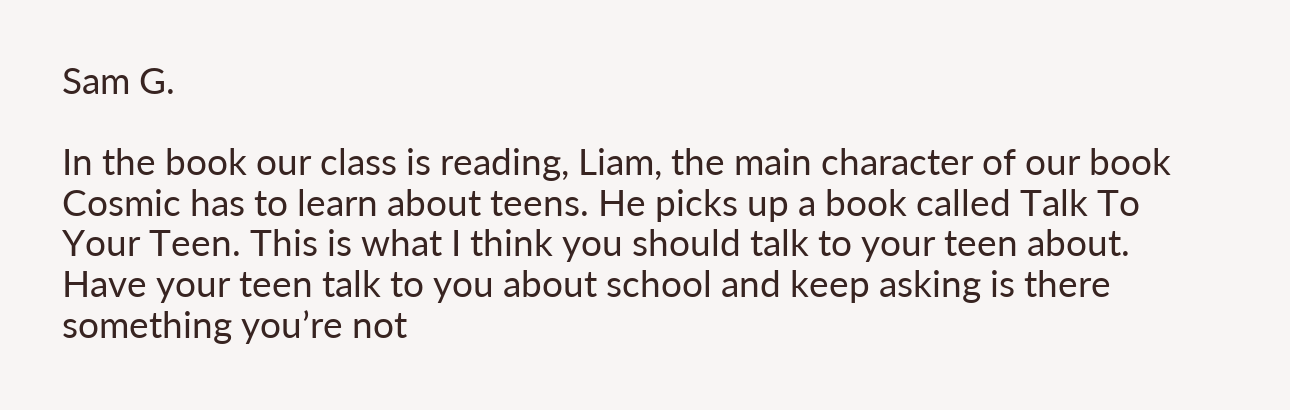Sam G.

In the book our class is reading, Liam, the main character of our book Cosmic has to learn about teens. He picks up a book called Talk To Your Teen. This is what I think you should talk to your teen about. Have your teen talk to you about school and keep asking is there something you’re not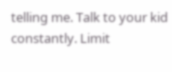telling me. Talk to your kid constantly. Limit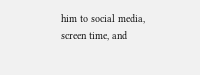him to social media, screen time, and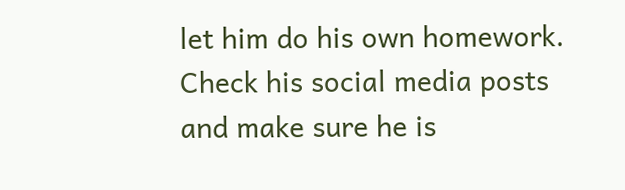let him do his own homework. Check his social media posts and make sure he is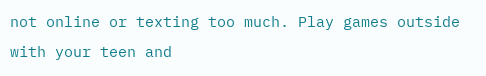not online or texting too much. Play games outside with your teen and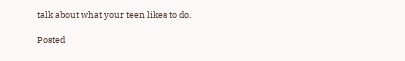talk about what your teen likes to do.

Posted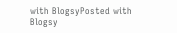with BlogsyPosted with Blogsy